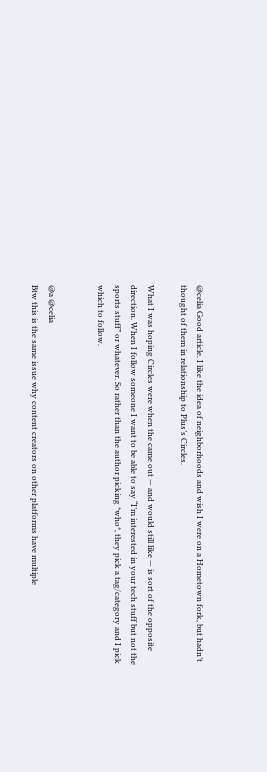@celia Good article. I like the idea of neighborhoods and wish I were on a Hometown fork, but hadn’t thought of them in relationship to Plus’s Circles.

What I was hoping Circles were when the came out — and would still like — is sort of the opposite direction. When I follow someone I want to be able to say “I’m interested in your tech stuff but not the sports stuff” or whatever. So rather than the author picking *who*, they pick a tag/category and I pick which to follow.


@a @celia
Btw this is the same issue why content creators on other platforms have multiple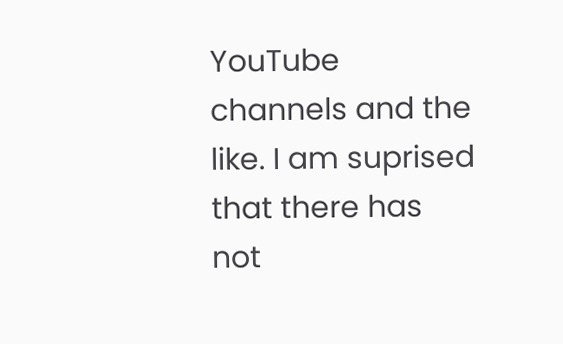YouTube channels and the like. I am suprised that there has not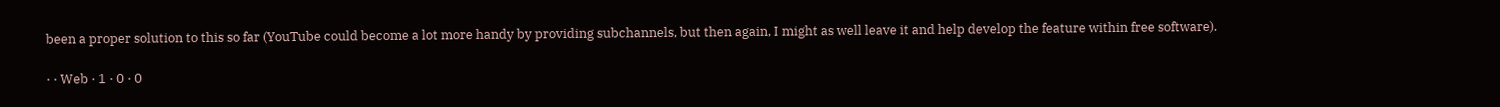been a proper solution to this so far (YouTube could become a lot more handy by providing subchannels, but then again, I might as well leave it and help develop the feature within free software).

· · Web · 1 · 0 · 0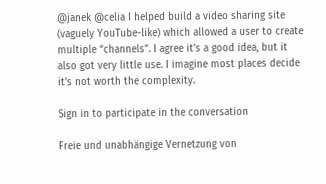@janek @celia I helped build a video sharing site (vaguely YouTube-like) which allowed a user to create multiple “channels”. I agree it’s a good idea, but it also got very little use. I imagine most places decide it’s not worth the complexity.

Sign in to participate in the conversation

Freie und unabhängige Vernetzung von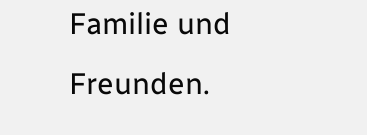Familie und Freunden.